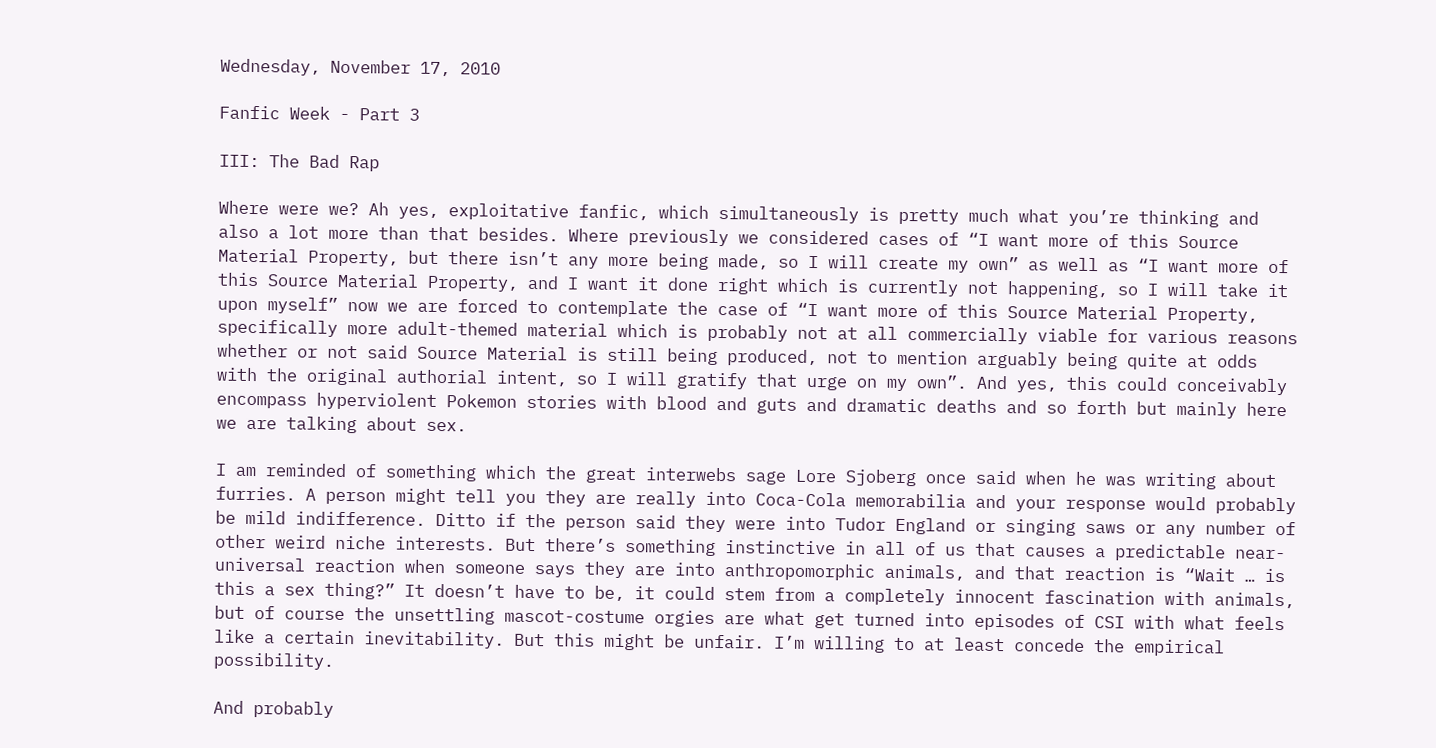Wednesday, November 17, 2010

Fanfic Week - Part 3

III: The Bad Rap

Where were we? Ah yes, exploitative fanfic, which simultaneously is pretty much what you’re thinking and also a lot more than that besides. Where previously we considered cases of “I want more of this Source Material Property, but there isn’t any more being made, so I will create my own” as well as “I want more of this Source Material Property, and I want it done right which is currently not happening, so I will take it upon myself” now we are forced to contemplate the case of “I want more of this Source Material Property, specifically more adult-themed material which is probably not at all commercially viable for various reasons whether or not said Source Material is still being produced, not to mention arguably being quite at odds with the original authorial intent, so I will gratify that urge on my own”. And yes, this could conceivably encompass hyperviolent Pokemon stories with blood and guts and dramatic deaths and so forth but mainly here we are talking about sex.

I am reminded of something which the great interwebs sage Lore Sjoberg once said when he was writing about furries. A person might tell you they are really into Coca-Cola memorabilia and your response would probably be mild indifference. Ditto if the person said they were into Tudor England or singing saws or any number of other weird niche interests. But there’s something instinctive in all of us that causes a predictable near-universal reaction when someone says they are into anthropomorphic animals, and that reaction is “Wait … is this a sex thing?” It doesn’t have to be, it could stem from a completely innocent fascination with animals, but of course the unsettling mascot-costume orgies are what get turned into episodes of CSI with what feels like a certain inevitability. But this might be unfair. I’m willing to at least concede the empirical possibility.

And probably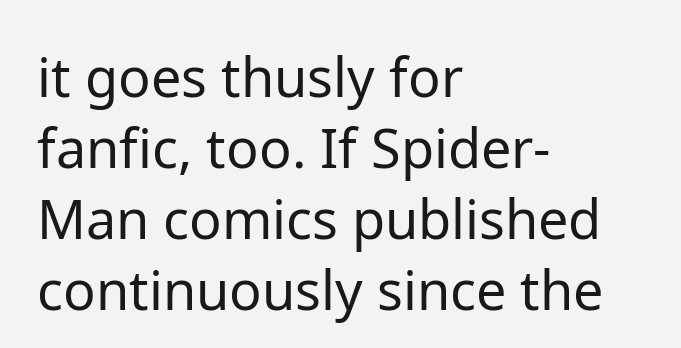it goes thusly for fanfic, too. If Spider-Man comics published continuously since the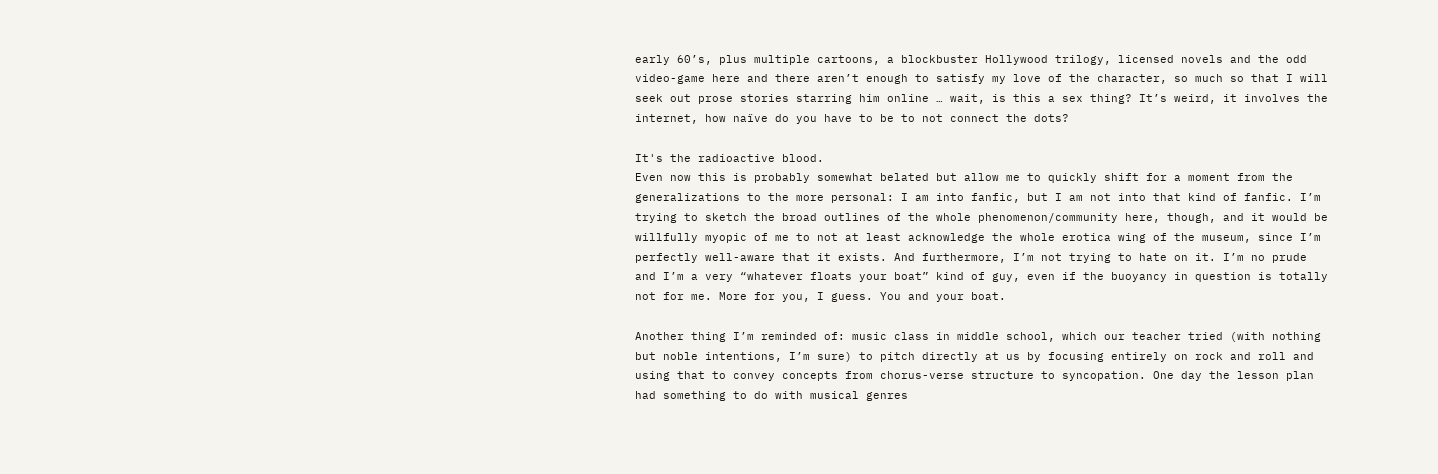early 60’s, plus multiple cartoons, a blockbuster Hollywood trilogy, licensed novels and the odd video-game here and there aren’t enough to satisfy my love of the character, so much so that I will seek out prose stories starring him online … wait, is this a sex thing? It’s weird, it involves the internet, how naïve do you have to be to not connect the dots?

It's the radioactive blood.
Even now this is probably somewhat belated but allow me to quickly shift for a moment from the generalizations to the more personal: I am into fanfic, but I am not into that kind of fanfic. I’m trying to sketch the broad outlines of the whole phenomenon/community here, though, and it would be willfully myopic of me to not at least acknowledge the whole erotica wing of the museum, since I’m perfectly well-aware that it exists. And furthermore, I’m not trying to hate on it. I’m no prude and I’m a very “whatever floats your boat” kind of guy, even if the buoyancy in question is totally not for me. More for you, I guess. You and your boat.

Another thing I’m reminded of: music class in middle school, which our teacher tried (with nothing but noble intentions, I’m sure) to pitch directly at us by focusing entirely on rock and roll and using that to convey concepts from chorus-verse structure to syncopation. One day the lesson plan had something to do with musical genres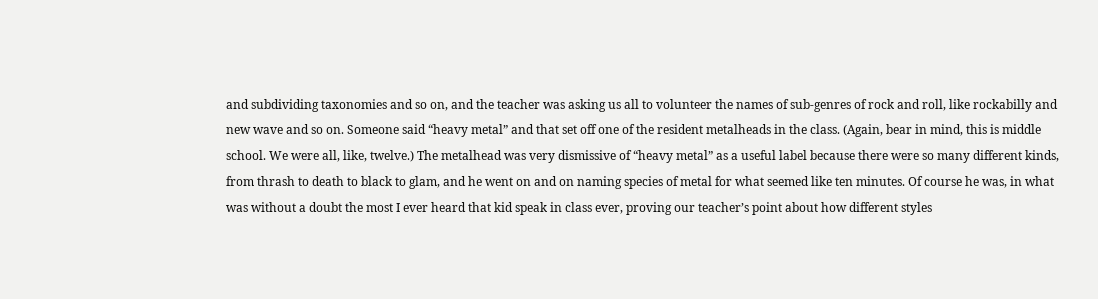and subdividing taxonomies and so on, and the teacher was asking us all to volunteer the names of sub-genres of rock and roll, like rockabilly and new wave and so on. Someone said “heavy metal” and that set off one of the resident metalheads in the class. (Again, bear in mind, this is middle school. We were all, like, twelve.) The metalhead was very dismissive of “heavy metal” as a useful label because there were so many different kinds, from thrash to death to black to glam, and he went on and on naming species of metal for what seemed like ten minutes. Of course he was, in what was without a doubt the most I ever heard that kid speak in class ever, proving our teacher’s point about how different styles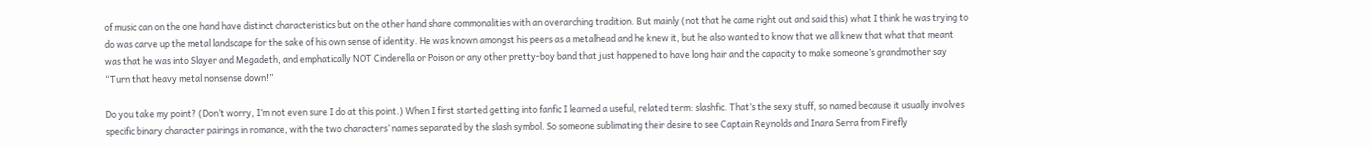of music can on the one hand have distinct characteristics but on the other hand share commonalities with an overarching tradition. But mainly (not that he came right out and said this) what I think he was trying to do was carve up the metal landscape for the sake of his own sense of identity. He was known amongst his peers as a metalhead and he knew it, but he also wanted to know that we all knew that what that meant was that he was into Slayer and Megadeth, and emphatically NOT Cinderella or Poison or any other pretty-boy band that just happened to have long hair and the capacity to make someone’s grandmother say “Turn that heavy metal nonsense down!”

Do you take my point? (Don’t worry, I’m not even sure I do at this point.) When I first started getting into fanfic I learned a useful, related term: slashfic. That’s the sexy stuff, so named because it usually involves specific binary character pairings in romance, with the two characters’ names separated by the slash symbol. So someone sublimating their desire to see Captain Reynolds and Inara Serra from Firefly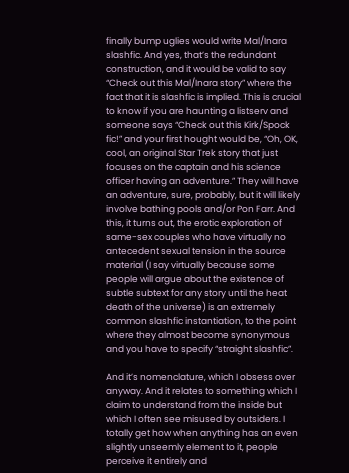finally bump uglies would write Mal/Inara slashfic. And yes, that’s the redundant construction, and it would be valid to say “Check out this Mal/Inara story” where the fact that it is slashfic is implied. This is crucial to know if you are haunting a listserv and someone says “Check out this Kirk/Spock fic!” and your first hought would be, “Oh, OK, cool, an original Star Trek story that just focuses on the captain and his science officer having an adventure.” They will have an adventure, sure, probably, but it will likely involve bathing pools and/or Pon Farr. And this, it turns out, the erotic exploration of same-sex couples who have virtually no antecedent sexual tension in the source material (I say virtually because some people will argue about the existence of subtle subtext for any story until the heat death of the universe) is an extremely common slashfic instantiation, to the point where they almost become synonymous and you have to specify “straight slashfic”.

And it’s nomenclature, which I obsess over anyway. And it relates to something which I claim to understand from the inside but which I often see misused by outsiders. I totally get how when anything has an even slightly unseemly element to it, people perceive it entirely and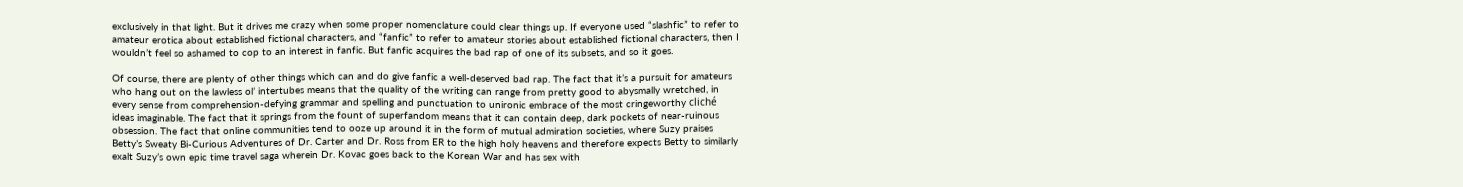exclusively in that light. But it drives me crazy when some proper nomenclature could clear things up. If everyone used “slashfic” to refer to amateur erotica about established fictional characters, and “fanfic” to refer to amateur stories about established fictional characters, then I wouldn’t feel so ashamed to cop to an interest in fanfic. But fanfic acquires the bad rap of one of its subsets, and so it goes.

Of course, there are plenty of other things which can and do give fanfic a well-deserved bad rap. The fact that it’s a pursuit for amateurs who hang out on the lawless ol’ intertubes means that the quality of the writing can range from pretty good to abysmally wretched, in every sense from comprehension-defying grammar and spelling and punctuation to unironic embrace of the most cringeworthy cliché ideas imaginable. The fact that it springs from the fount of superfandom means that it can contain deep, dark pockets of near-ruinous obsession. The fact that online communities tend to ooze up around it in the form of mutual admiration societies, where Suzy praises Betty’s Sweaty Bi-Curious Adventures of Dr. Carter and Dr. Ross from ER to the high holy heavens and therefore expects Betty to similarly exalt Suzy’s own epic time travel saga wherein Dr. Kovac goes back to the Korean War and has sex with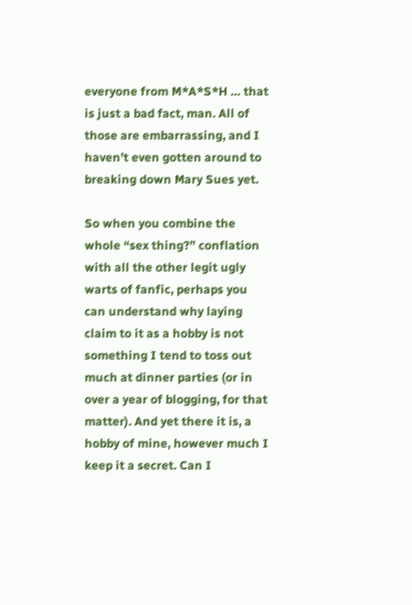everyone from M*A*S*H … that is just a bad fact, man. All of those are embarrassing, and I haven’t even gotten around to breaking down Mary Sues yet.

So when you combine the whole “sex thing?” conflation with all the other legit ugly warts of fanfic, perhaps you can understand why laying claim to it as a hobby is not something I tend to toss out much at dinner parties (or in over a year of blogging, for that matter). And yet there it is, a hobby of mine, however much I keep it a secret. Can I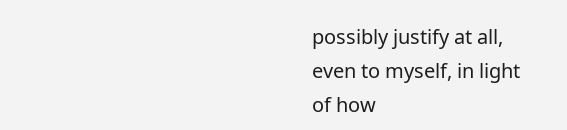possibly justify at all, even to myself, in light of how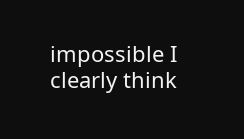impossible I clearly think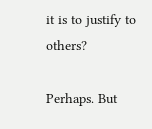it is to justify to others?

Perhaps. But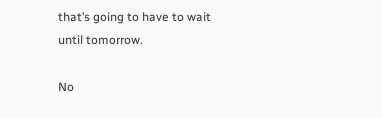that’s going to have to wait until tomorrow.

No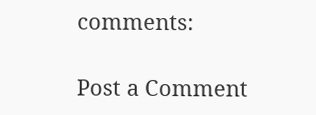comments:

Post a Comment